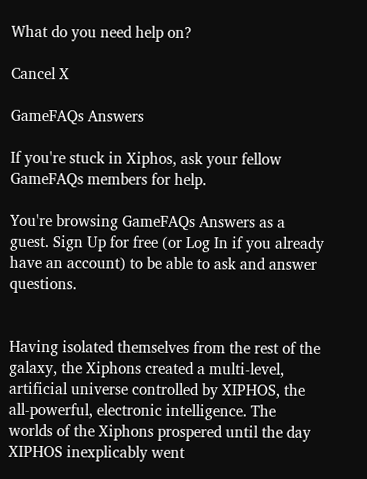What do you need help on?

Cancel X

GameFAQs Answers

If you're stuck in Xiphos, ask your fellow GameFAQs members for help.

You're browsing GameFAQs Answers as a guest. Sign Up for free (or Log In if you already have an account) to be able to ask and answer questions.


Having isolated themselves from the rest of the galaxy, the Xiphons created a multi-level, artificial universe controlled by XIPHOS, the all-powerful, electronic intelligence. The worlds of the Xiphons prospered until the day XIPHOS inexplicably went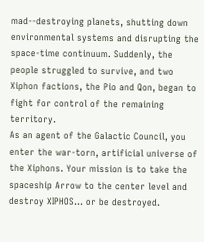mad--destroying planets, shutting down environmental systems and disrupting the space-time continuum. Suddenly, the people struggled to survive, and two Xiphon factions, the Pio and Qon, began to fight for control of the remaining territory.
As an agent of the Galactic Council, you enter the war-torn, artificial universe of the Xiphons. Your mission is to take the spaceship Arrow to the center level and destroy XIPHOS... or be destroyed.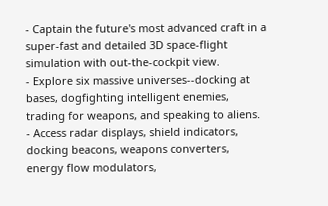- Captain the future's most advanced craft in a super-fast and detailed 3D space-flight simulation with out-the-cockpit view.
- Explore six massive universes--docking at bases, dogfighting intelligent enemies, trading for weapons, and speaking to aliens.
- Access radar displays, shield indicators, docking beacons, weapons converters, energy flow modulators,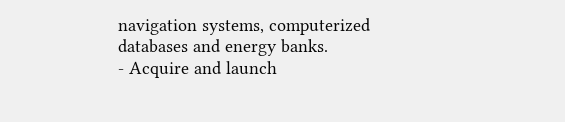navigation systems, computerized databases and energy banks.
- Acquire and launch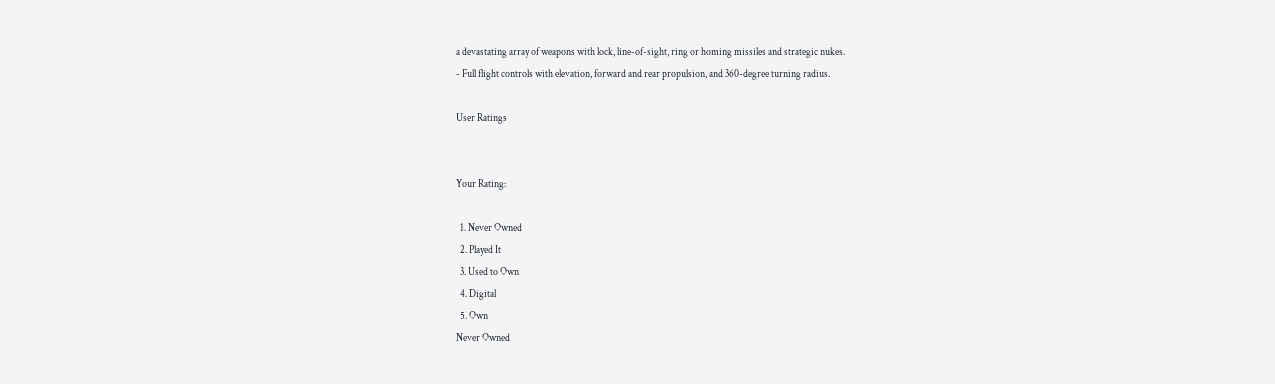a devastating array of weapons with lock, line-of-sight, ring or homing missiles and strategic nukes.
- Full flight controls with elevation, forward and rear propulsion, and 360-degree turning radius.

User Ratings


Your Rating:

  1. Never Owned
  2. Played It
  3. Used to Own
  4. Digital
  5. Own
Never Owned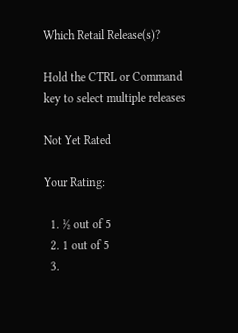Which Retail Release(s)?

Hold the CTRL or Command key to select multiple releases

Not Yet Rated

Your Rating:

  1. ½ out of 5
  2. 1 out of 5
  3.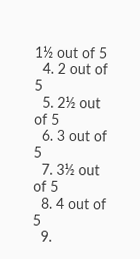1½ out of 5
  4. 2 out of 5
  5. 2½ out of 5
  6. 3 out of 5
  7. 3½ out of 5
  8. 4 out of 5
  9.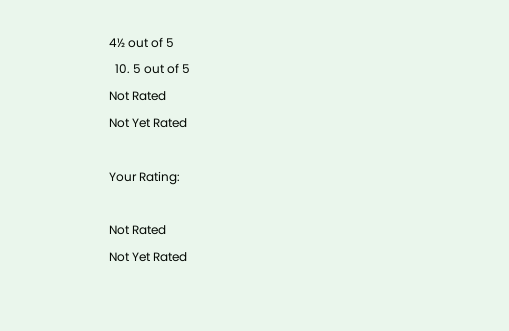4½ out of 5
  10. 5 out of 5
Not Rated
Not Yet Rated

Your Rating:

Not Rated
Not Yet Rated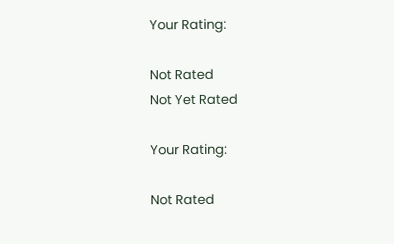Your Rating:

Not Rated
Not Yet Rated

Your Rating:

Not Rated